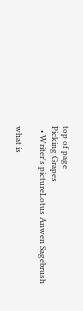top of page
Picking Grapes
  • Writer's pictureLotus Anwen Sagebrush

what is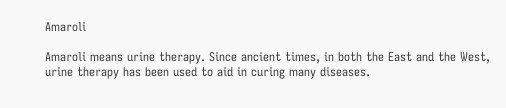Amaroli

Amaroli means urine therapy. Since ancient times, in both the East and the West, urine therapy has been used to aid in curing many diseases.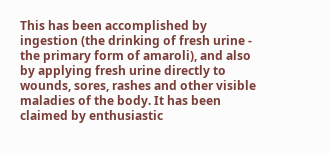This has been accomplished by ingestion (the drinking of fresh urine - the primary form of amaroli), and also by applying fresh urine directly to wounds, sores, rashes and other visible maladies of the body. It has been claimed by enthusiastic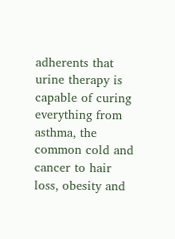adherents that urine therapy is capable of curing everything from asthma, the common cold and cancer to hair loss, obesity and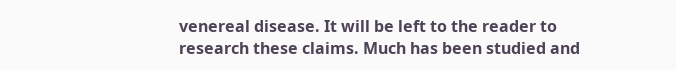venereal disease. It will be left to the reader to research these claims. Much has been studied and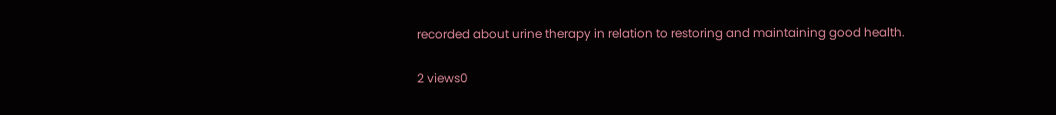recorded about urine therapy in relation to restoring and maintaining good health.

2 views0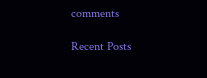comments

Recent Posts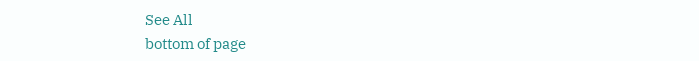See All
bottom of page